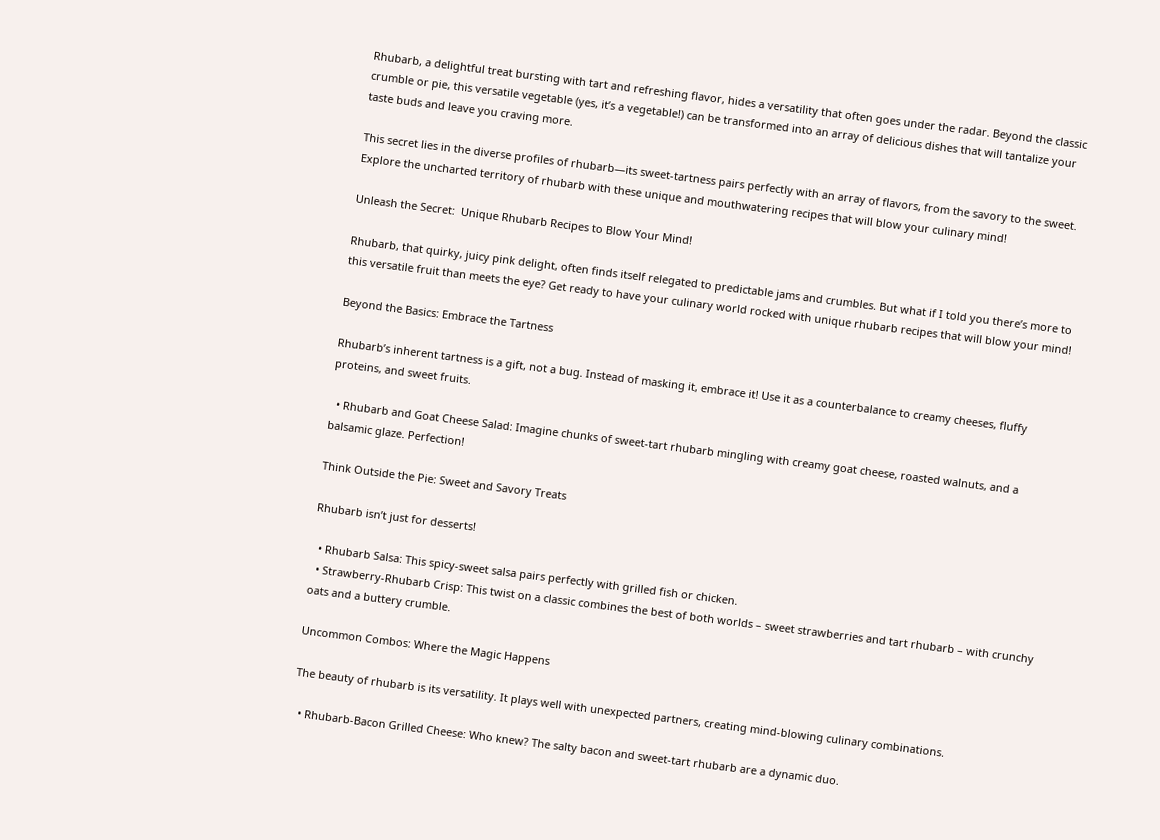Rhubarb, a delightful treat bursting with tart and refreshing flavor, hides a versatility that often goes under the radar. Beyond the classic crumble or pie, this versatile vegetable (yes, it’s a vegetable!) can be transformed into an array of delicious dishes that will tantalize your taste buds and leave you craving more.

This secret lies in the diverse profiles of rhubarb—its sweet-tartness pairs perfectly with an array of flavors, from the savory to the sweet. Explore the uncharted territory of rhubarb with these unique and mouthwatering recipes that will blow your culinary mind!

Unleash the Secret:  Unique Rhubarb Recipes to Blow Your Mind!

Rhubarb, that quirky, juicy pink delight, often finds itself relegated to predictable jams and crumbles. But what if I told you there’s more to this versatile fruit than meets the eye? Get ready to have your culinary world rocked with unique rhubarb recipes that will blow your mind!

Beyond the Basics: Embrace the Tartness

Rhubarb’s inherent tartness is a gift, not a bug. Instead of masking it, embrace it! Use it as a counterbalance to creamy cheeses, fluffy proteins, and sweet fruits.

  • Rhubarb and Goat Cheese Salad: Imagine chunks of sweet-tart rhubarb mingling with creamy goat cheese, roasted walnuts, and a balsamic glaze. Perfection!

Think Outside the Pie: Sweet and Savory Treats

Rhubarb isn’t just for desserts!

  • Rhubarb Salsa: This spicy-sweet salsa pairs perfectly with grilled fish or chicken.
  • Strawberry-Rhubarb Crisp: This twist on a classic combines the best of both worlds – sweet strawberries and tart rhubarb – with crunchy oats and a buttery crumble.

Uncommon Combos: Where the Magic Happens

The beauty of rhubarb is its versatility. It plays well with unexpected partners, creating mind-blowing culinary combinations.

  • Rhubarb-Bacon Grilled Cheese: Who knew? The salty bacon and sweet-tart rhubarb are a dynamic duo.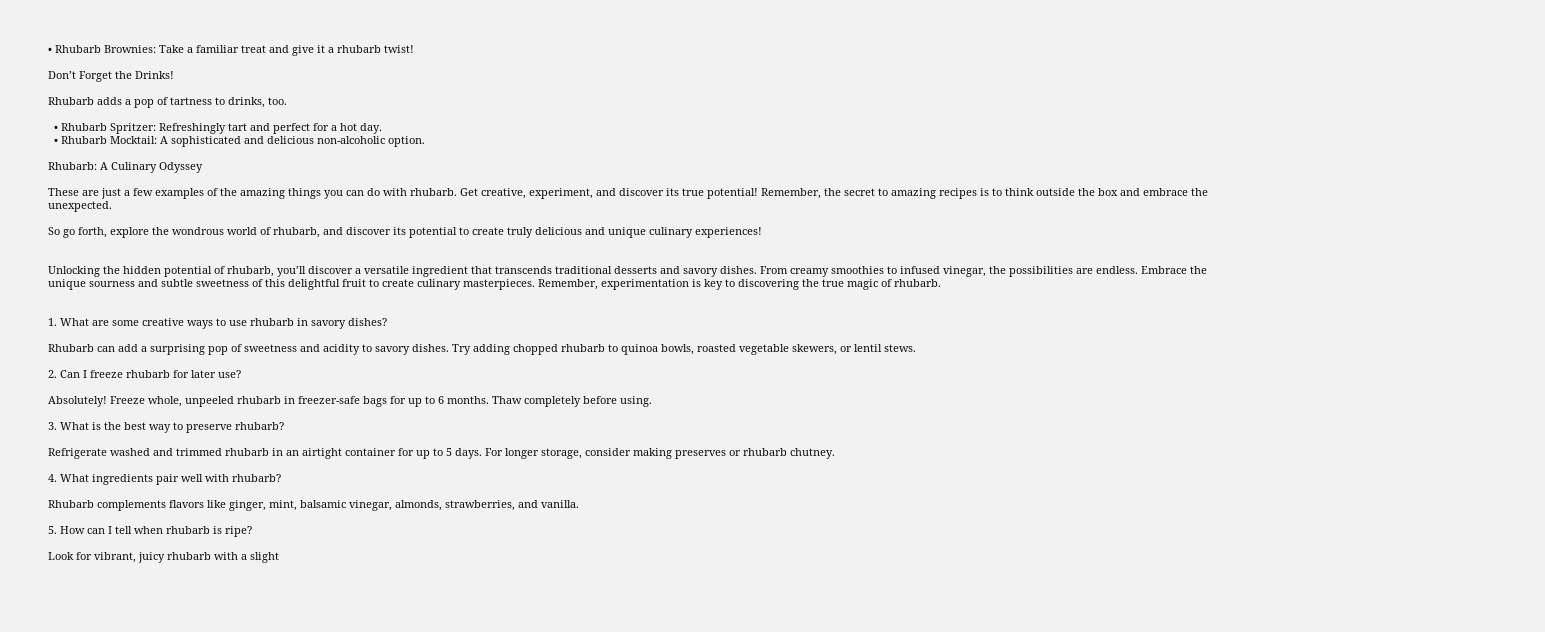• Rhubarb Brownies: Take a familiar treat and give it a rhubarb twist!

Don’t Forget the Drinks!

Rhubarb adds a pop of tartness to drinks, too.

  • Rhubarb Spritzer: Refreshingly tart and perfect for a hot day.
  • Rhubarb Mocktail: A sophisticated and delicious non-alcoholic option.

Rhubarb: A Culinary Odyssey

These are just a few examples of the amazing things you can do with rhubarb. Get creative, experiment, and discover its true potential! Remember, the secret to amazing recipes is to think outside the box and embrace the unexpected.

So go forth, explore the wondrous world of rhubarb, and discover its potential to create truly delicious and unique culinary experiences!


Unlocking the hidden potential of rhubarb, you’ll discover a versatile ingredient that transcends traditional desserts and savory dishes. From creamy smoothies to infused vinegar, the possibilities are endless. Embrace the unique sourness and subtle sweetness of this delightful fruit to create culinary masterpieces. Remember, experimentation is key to discovering the true magic of rhubarb.


1. What are some creative ways to use rhubarb in savory dishes?

Rhubarb can add a surprising pop of sweetness and acidity to savory dishes. Try adding chopped rhubarb to quinoa bowls, roasted vegetable skewers, or lentil stews.

2. Can I freeze rhubarb for later use?

Absolutely! Freeze whole, unpeeled rhubarb in freezer-safe bags for up to 6 months. Thaw completely before using.

3. What is the best way to preserve rhubarb?

Refrigerate washed and trimmed rhubarb in an airtight container for up to 5 days. For longer storage, consider making preserves or rhubarb chutney.

4. What ingredients pair well with rhubarb?

Rhubarb complements flavors like ginger, mint, balsamic vinegar, almonds, strawberries, and vanilla.

5. How can I tell when rhubarb is ripe?

Look for vibrant, juicy rhubarb with a slight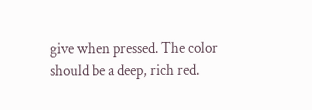give when pressed. The color should be a deep, rich red.